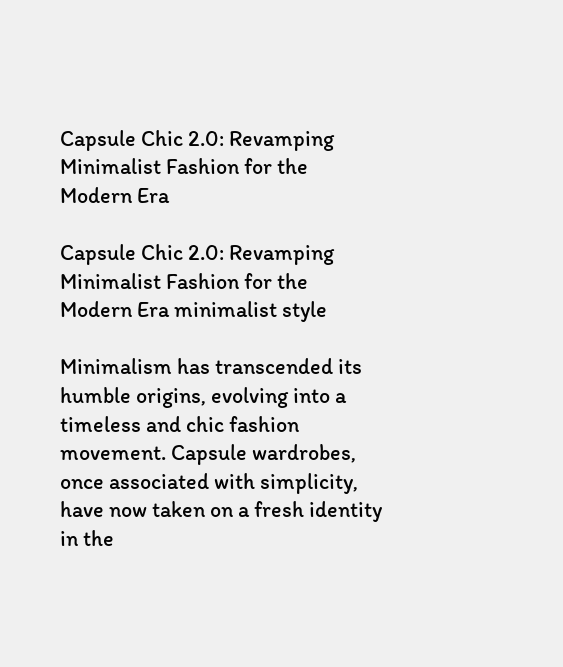Capsule Chic 2.0: Revamping Minimalist Fashion for the Modern Era

Capsule Chic 2.0: Revamping Minimalist Fashion for the Modern Era minimalist style

Minimalism has transcended its humble origins, evolving into a timeless and chic fashion movement. Capsule wardrobes, once associated with simplicity, have now taken on a fresh identity in the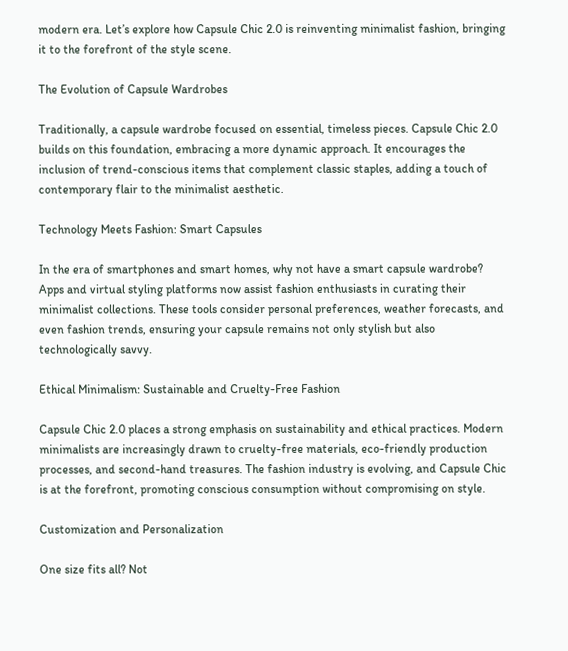modern era. Let’s explore how Capsule Chic 2.0 is reinventing minimalist fashion, bringing it to the forefront of the style scene.

The Evolution of Capsule Wardrobes

Traditionally, a capsule wardrobe focused on essential, timeless pieces. Capsule Chic 2.0 builds on this foundation, embracing a more dynamic approach. It encourages the inclusion of trend-conscious items that complement classic staples, adding a touch of contemporary flair to the minimalist aesthetic.

Technology Meets Fashion: Smart Capsules

In the era of smartphones and smart homes, why not have a smart capsule wardrobe? Apps and virtual styling platforms now assist fashion enthusiasts in curating their minimalist collections. These tools consider personal preferences, weather forecasts, and even fashion trends, ensuring your capsule remains not only stylish but also technologically savvy.

Ethical Minimalism: Sustainable and Cruelty-Free Fashion

Capsule Chic 2.0 places a strong emphasis on sustainability and ethical practices. Modern minimalists are increasingly drawn to cruelty-free materials, eco-friendly production processes, and second-hand treasures. The fashion industry is evolving, and Capsule Chic is at the forefront, promoting conscious consumption without compromising on style.

Customization and Personalization

One size fits all? Not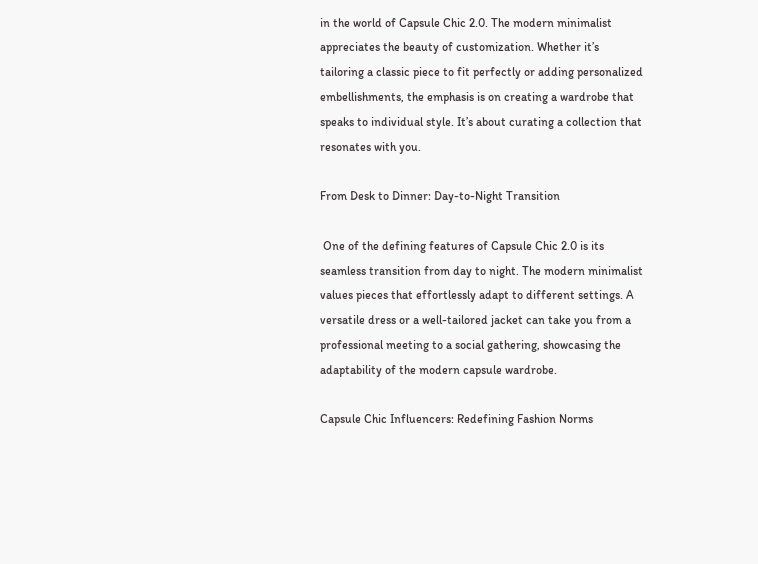in the world of Capsule Chic 2.0. The modern minimalist appreciates the beauty of customization. Whether it’s tailoring a classic piece to fit perfectly or adding personalized embellishments, the emphasis is on creating a wardrobe that speaks to individual style. It’s about curating a collection that resonates with you.

From Desk to Dinner: Day-to-Night Transition

 One of the defining features of Capsule Chic 2.0 is its seamless transition from day to night. The modern minimalist values pieces that effortlessly adapt to different settings. A versatile dress or a well-tailored jacket can take you from a professional meeting to a social gathering, showcasing the adaptability of the modern capsule wardrobe.

Capsule Chic Influencers: Redefining Fashion Norms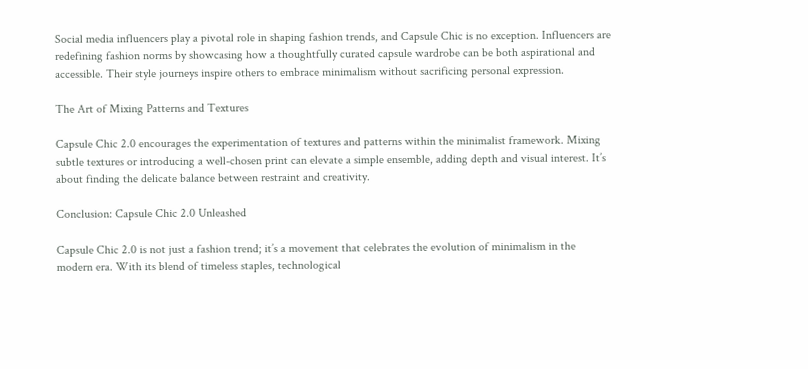Social media influencers play a pivotal role in shaping fashion trends, and Capsule Chic is no exception. Influencers are redefining fashion norms by showcasing how a thoughtfully curated capsule wardrobe can be both aspirational and accessible. Their style journeys inspire others to embrace minimalism without sacrificing personal expression.

The Art of Mixing Patterns and Textures

Capsule Chic 2.0 encourages the experimentation of textures and patterns within the minimalist framework. Mixing subtle textures or introducing a well-chosen print can elevate a simple ensemble, adding depth and visual interest. It’s about finding the delicate balance between restraint and creativity.

Conclusion: Capsule Chic 2.0 Unleashed

Capsule Chic 2.0 is not just a fashion trend; it’s a movement that celebrates the evolution of minimalism in the modern era. With its blend of timeless staples, technological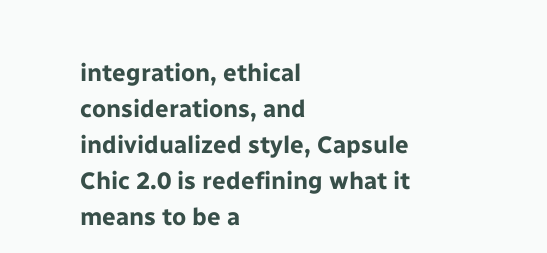integration, ethical considerations, and individualized style, Capsule Chic 2.0 is redefining what it means to be a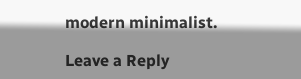modern minimalist.

Leave a Reply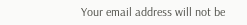Your email address will not be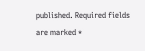published. Required fields are marked *